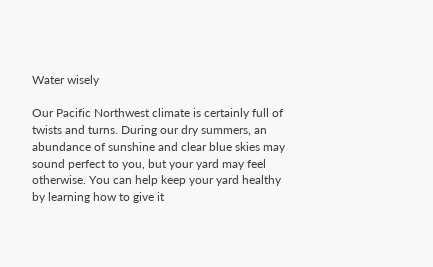Water wisely

Our Pacific Northwest climate is certainly full of twists and turns. During our dry summers, an abundance of sunshine and clear blue skies may sound perfect to you, but your yard may feel otherwise. You can help keep your yard healthy by learning how to give it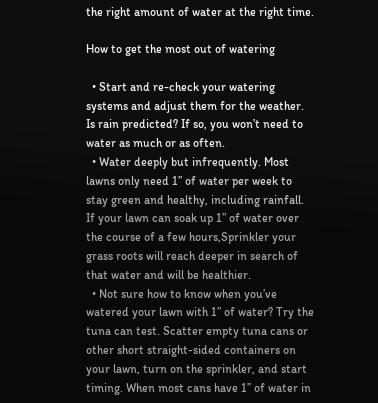the right amount of water at the right time.

How to get the most out of watering

  • Start and re-check your watering systems and adjust them for the weather. Is rain predicted? If so, you won’t need to water as much or as often.
  • Water deeply but infrequently. Most lawns only need 1” of water per week to stay green and healthy, including rainfall. If your lawn can soak up 1” of water over the course of a few hours,Sprinkler your grass roots will reach deeper in search of that water and will be healthier.
  • Not sure how to know when you’ve watered your lawn with 1” of water? Try the tuna can test. Scatter empty tuna cans or other short straight-sided containers on your lawn, turn on the sprinkler, and start timing. When most cans have 1” of water in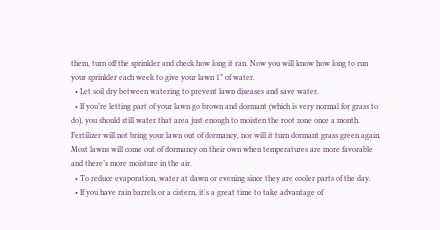them, turn off the sprinkler and check how long it ran. Now you will know how long to run your sprinkler each week to give your lawn 1” of water.
  • Let soil dry between watering to prevent lawn diseases and save water.
  • If you’re letting part of your lawn go brown and dormant (which is very normal for grass to do), you should still water that area just enough to moisten the root zone once a month. Fertilizer will not bring your lawn out of dormancy, nor will it turn dormant grass green again. Most lawns will come out of dormancy on their own when temperatures are more favorable and there’s more moisture in the air.
  • To reduce evaporation, water at dawn or evening since they are cooler parts of the day.
  • If you have rain barrels or a cistern, it's a great time to take advantage of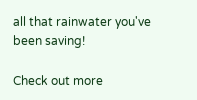all that rainwater you've been saving!

Check out more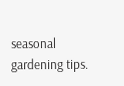seasonal gardening tips.